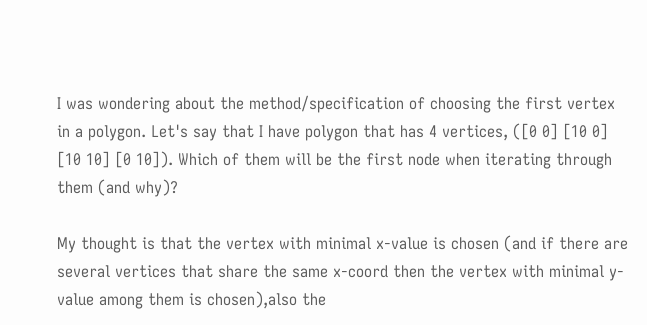I was wondering about the method/specification of choosing the first vertex in a polygon. Let's say that I have polygon that has 4 vertices, ([0 0] [10 0] [10 10] [0 10]). Which of them will be the first node when iterating through them (and why)?

My thought is that the vertex with minimal x-value is chosen (and if there are several vertices that share the same x-coord then the vertex with minimal y-value among them is chosen),also the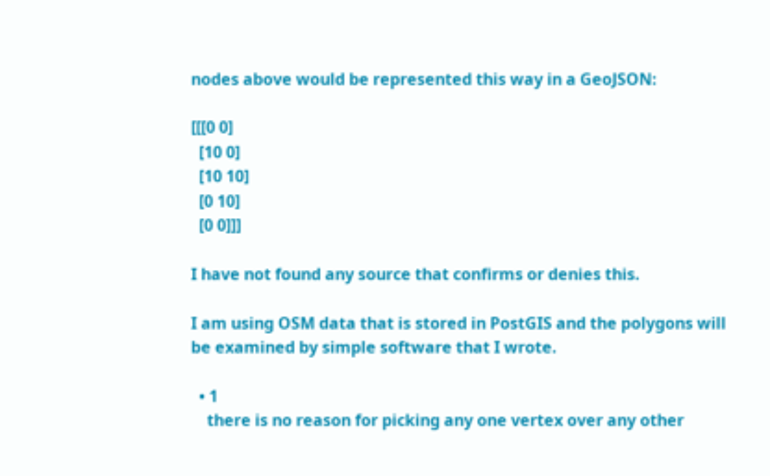nodes above would be represented this way in a GeoJSON:

[[[0 0]
  [10 0]
  [10 10]
  [0 10]
  [0 0]]]

I have not found any source that confirms or denies this.

I am using OSM data that is stored in PostGIS and the polygons will be examined by simple software that I wrote.

  • 1
    there is no reason for picking any one vertex over any other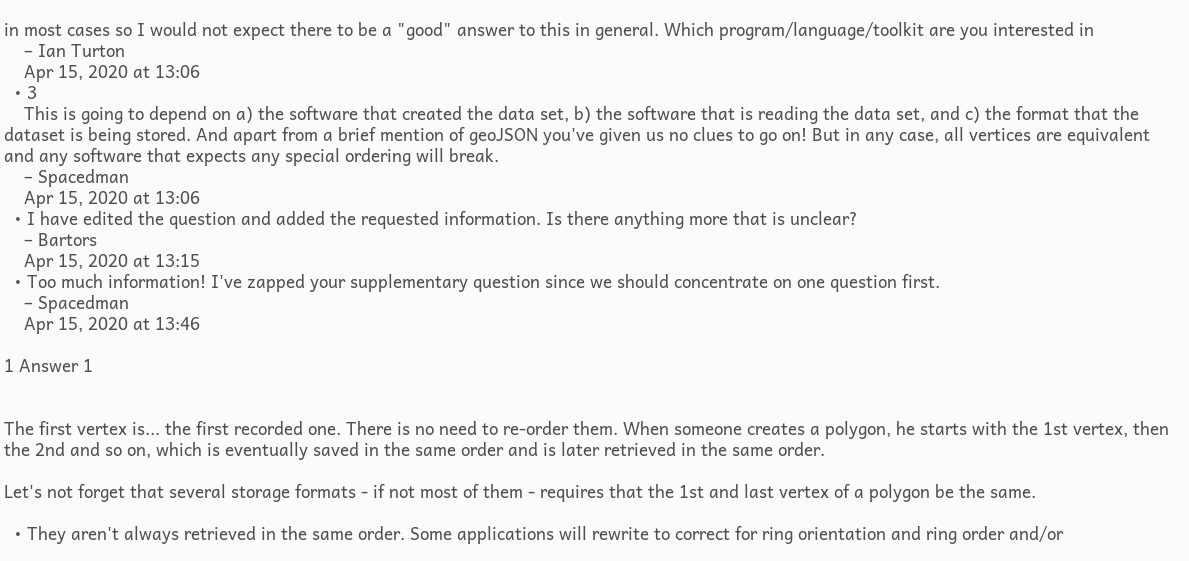in most cases so I would not expect there to be a "good" answer to this in general. Which program/language/toolkit are you interested in
    – Ian Turton
    Apr 15, 2020 at 13:06
  • 3
    This is going to depend on a) the software that created the data set, b) the software that is reading the data set, and c) the format that the dataset is being stored. And apart from a brief mention of geoJSON you've given us no clues to go on! But in any case, all vertices are equivalent and any software that expects any special ordering will break.
    – Spacedman
    Apr 15, 2020 at 13:06
  • I have edited the question and added the requested information. Is there anything more that is unclear?
    – Bartors
    Apr 15, 2020 at 13:15
  • Too much information! I've zapped your supplementary question since we should concentrate on one question first.
    – Spacedman
    Apr 15, 2020 at 13:46

1 Answer 1


The first vertex is... the first recorded one. There is no need to re-order them. When someone creates a polygon, he starts with the 1st vertex, then the 2nd and so on, which is eventually saved in the same order and is later retrieved in the same order.

Let's not forget that several storage formats - if not most of them - requires that the 1st and last vertex of a polygon be the same.

  • They aren't always retrieved in the same order. Some applications will rewrite to correct for ring orientation and ring order and/or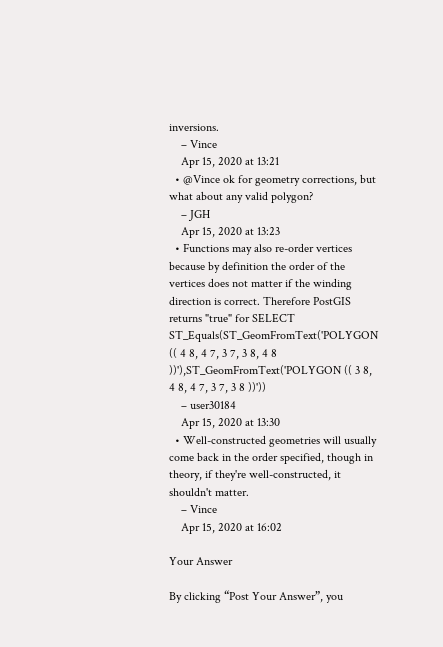inversions.
    – Vince
    Apr 15, 2020 at 13:21
  • @Vince ok for geometry corrections, but what about any valid polygon?
    – JGH
    Apr 15, 2020 at 13:23
  • Functions may also re-order vertices because by definition the order of the vertices does not matter if the winding direction is correct. Therefore PostGIS returns "true" for SELECT ST_Equals(ST_GeomFromText('POLYGON (( 4 8, 4 7, 3 7, 3 8, 4 8 ))'),ST_GeomFromText('POLYGON (( 3 8, 4 8, 4 7, 3 7, 3 8 ))'))
    – user30184
    Apr 15, 2020 at 13:30
  • Well-constructed geometries will usually come back in the order specified, though in theory, if they're well-constructed, it shouldn't matter.
    – Vince
    Apr 15, 2020 at 16:02

Your Answer

By clicking “Post Your Answer”, you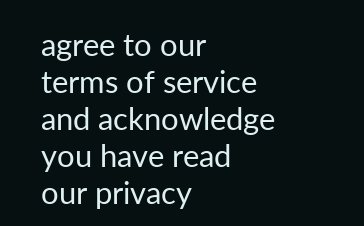agree to our terms of service and acknowledge you have read our privacy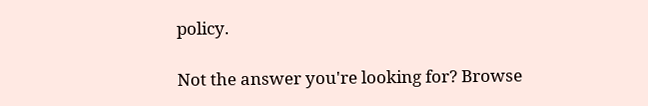policy.

Not the answer you're looking for? Browse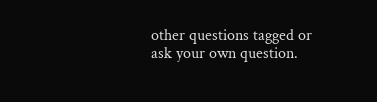other questions tagged or ask your own question.